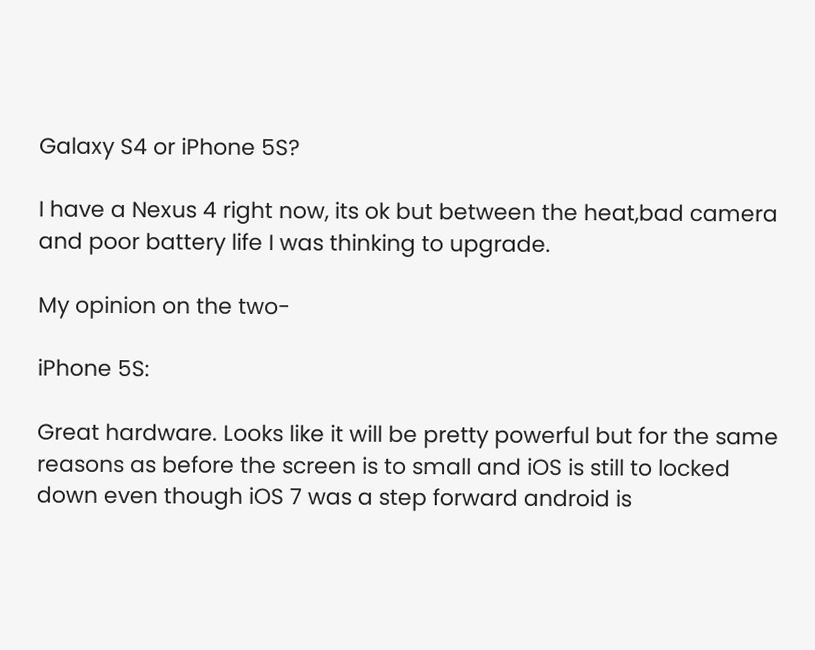Galaxy S4 or iPhone 5S?

I have a Nexus 4 right now, its ok but between the heat,bad camera and poor battery life I was thinking to upgrade.

My opinion on the two-

iPhone 5S:

Great hardware. Looks like it will be pretty powerful but for the same reasons as before the screen is to small and iOS is still to locked down even though iOS 7 was a step forward android is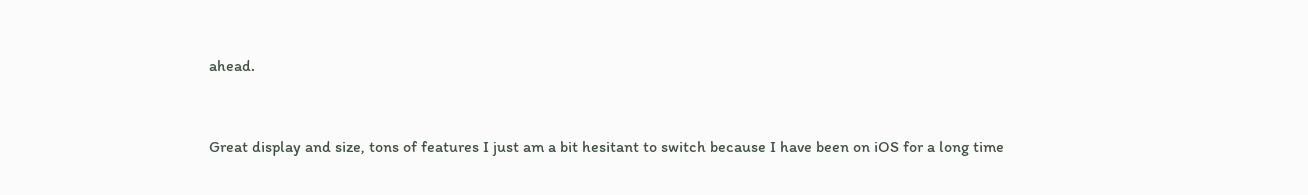ahead.


Great display and size, tons of features I just am a bit hesitant to switch because I have been on iOS for a long time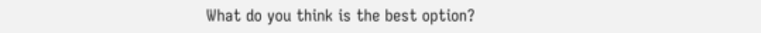What do you think is the best option?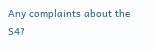Any complaints about the S4?